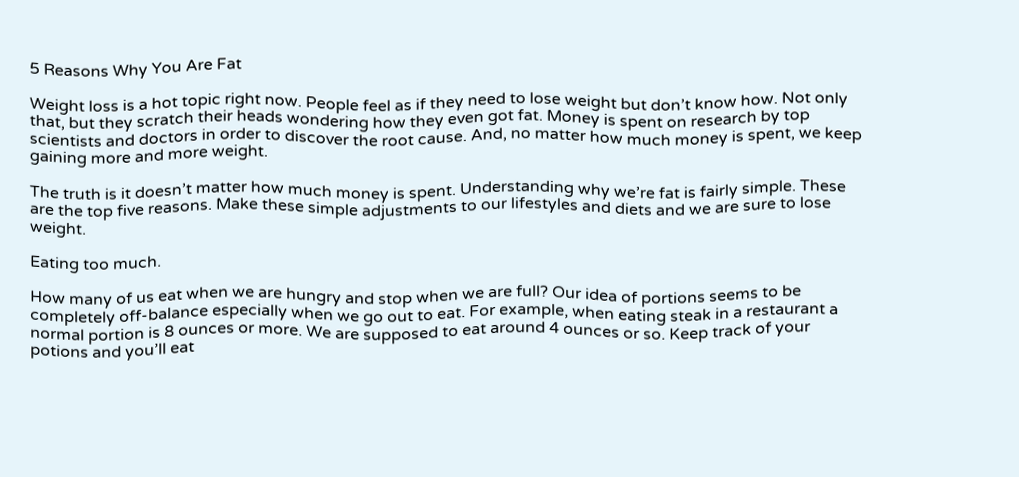5 Reasons Why You Are Fat

Weight loss is a hot topic right now. People feel as if they need to lose weight but don’t know how. Not only that, but they scratch their heads wondering how they even got fat. Money is spent on research by top scientists and doctors in order to discover the root cause. And, no matter how much money is spent, we keep gaining more and more weight.

The truth is it doesn’t matter how much money is spent. Understanding why we’re fat is fairly simple. These are the top five reasons. Make these simple adjustments to our lifestyles and diets and we are sure to lose weight.

Eating too much.

How many of us eat when we are hungry and stop when we are full? Our idea of portions seems to be completely off-balance especially when we go out to eat. For example, when eating steak in a restaurant a normal portion is 8 ounces or more. We are supposed to eat around 4 ounces or so. Keep track of your potions and you’ll eat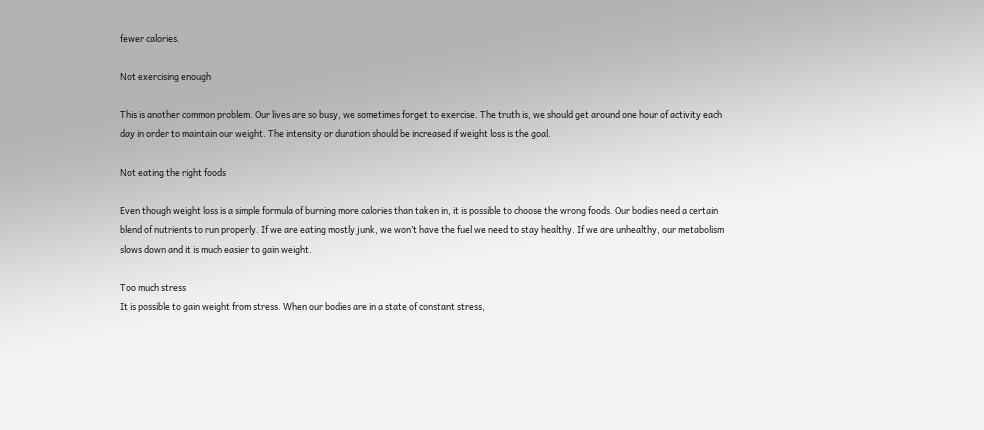fewer calories.

Not exercising enough

This is another common problem. Our lives are so busy, we sometimes forget to exercise. The truth is, we should get around one hour of activity each day in order to maintain our weight. The intensity or duration should be increased if weight loss is the goal.

Not eating the right foods

Even though weight loss is a simple formula of burning more calories than taken in, it is possible to choose the wrong foods. Our bodies need a certain blend of nutrients to run properly. If we are eating mostly junk, we won’t have the fuel we need to stay healthy. If we are unhealthy, our metabolism slows down and it is much easier to gain weight.

Too much stress
It is possible to gain weight from stress. When our bodies are in a state of constant stress,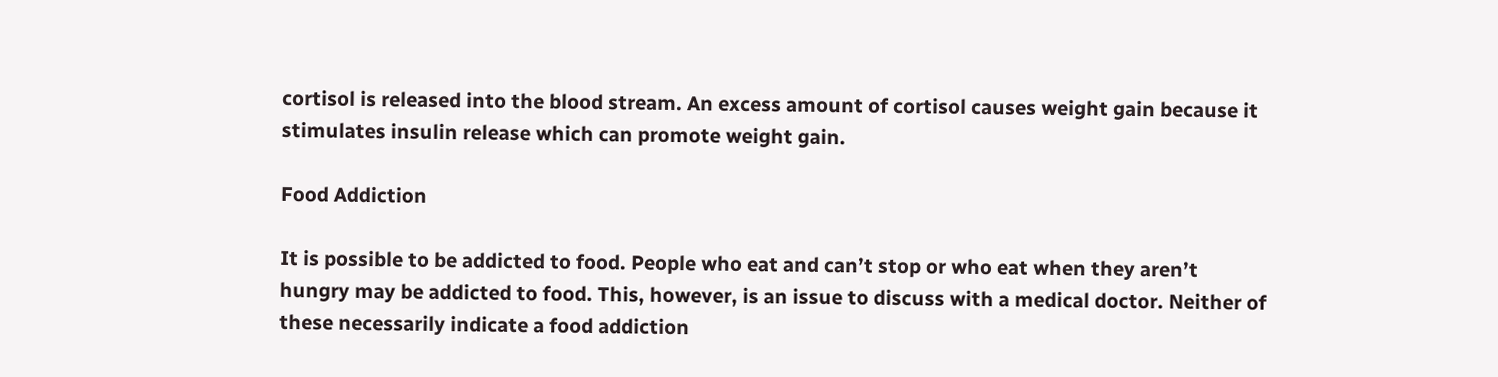cortisol is released into the blood stream. An excess amount of cortisol causes weight gain because it stimulates insulin release which can promote weight gain.

Food Addiction

It is possible to be addicted to food. People who eat and can’t stop or who eat when they aren’t hungry may be addicted to food. This, however, is an issue to discuss with a medical doctor. Neither of these necessarily indicate a food addiction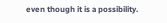even though it is a possibility.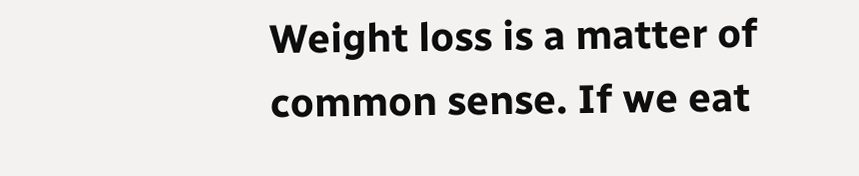Weight loss is a matter of common sense. If we eat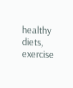healthy diets, exercise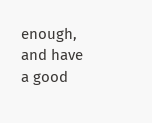enough, and have a good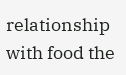relationship with food the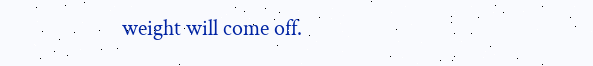weight will come off.